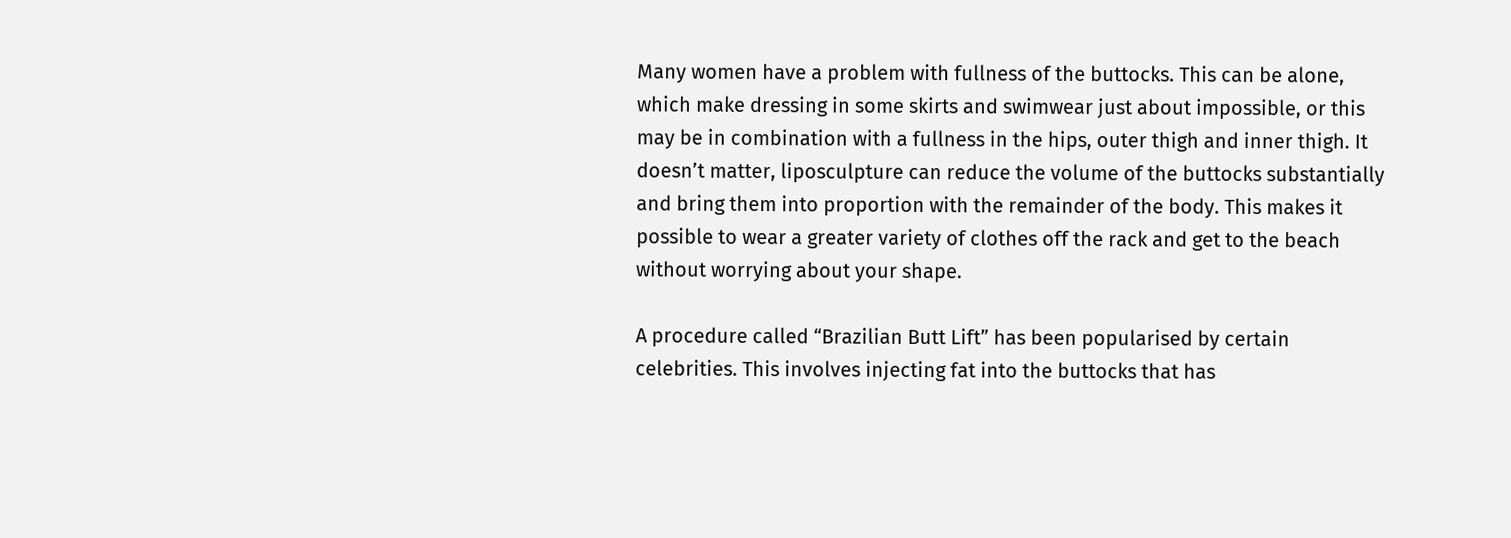Many women have a problem with fullness of the buttocks. This can be alone, which make dressing in some skirts and swimwear just about impossible, or this may be in combination with a fullness in the hips, outer thigh and inner thigh. It doesn’t matter, liposculpture can reduce the volume of the buttocks substantially and bring them into proportion with the remainder of the body. This makes it possible to wear a greater variety of clothes off the rack and get to the beach without worrying about your shape.

A procedure called “Brazilian Butt Lift” has been popularised by certain celebrities. This involves injecting fat into the buttocks that has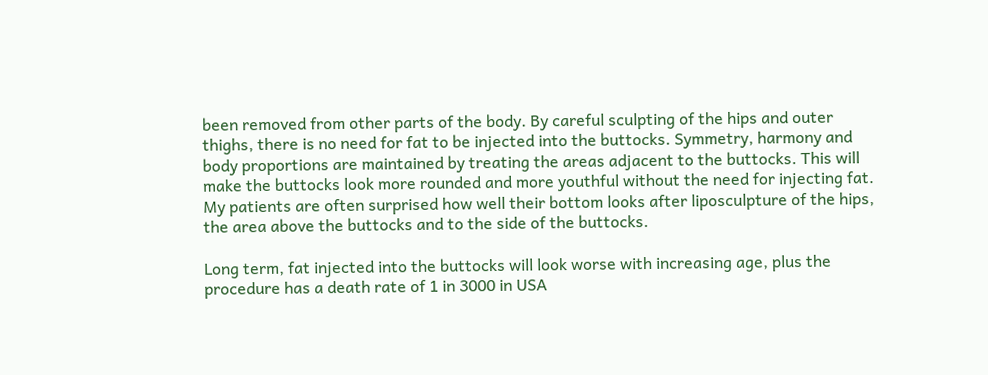been removed from other parts of the body. By careful sculpting of the hips and outer thighs, there is no need for fat to be injected into the buttocks. Symmetry, harmony and body proportions are maintained by treating the areas adjacent to the buttocks. This will make the buttocks look more rounded and more youthful without the need for injecting fat. My patients are often surprised how well their bottom looks after liposculpture of the hips, the area above the buttocks and to the side of the buttocks.

Long term, fat injected into the buttocks will look worse with increasing age, plus the procedure has a death rate of 1 in 3000 in USA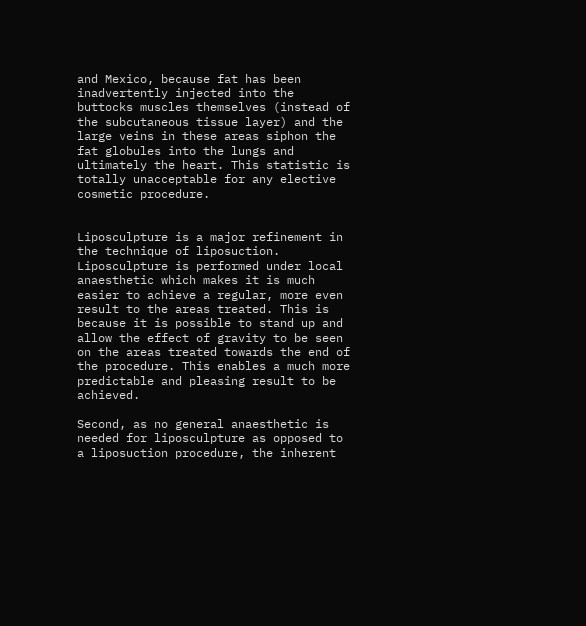and Mexico, because fat has been inadvertently injected into the buttocks muscles themselves (instead of the subcutaneous tissue layer) and the large veins in these areas siphon the fat globules into the lungs and ultimately the heart. This statistic is totally unacceptable for any elective cosmetic procedure.


Liposculpture is a major refinement in the technique of liposuction. Liposculpture is performed under local anaesthetic which makes it is much easier to achieve a regular, more even result to the areas treated. This is because it is possible to stand up and allow the effect of gravity to be seen on the areas treated towards the end of the procedure. This enables a much more predictable and pleasing result to be achieved.

Second, as no general anaesthetic is needed for liposculpture as opposed to a liposuction procedure, the inherent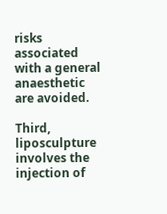risks associated with a general anaesthetic are avoided.

Third, liposculpture involves the injection of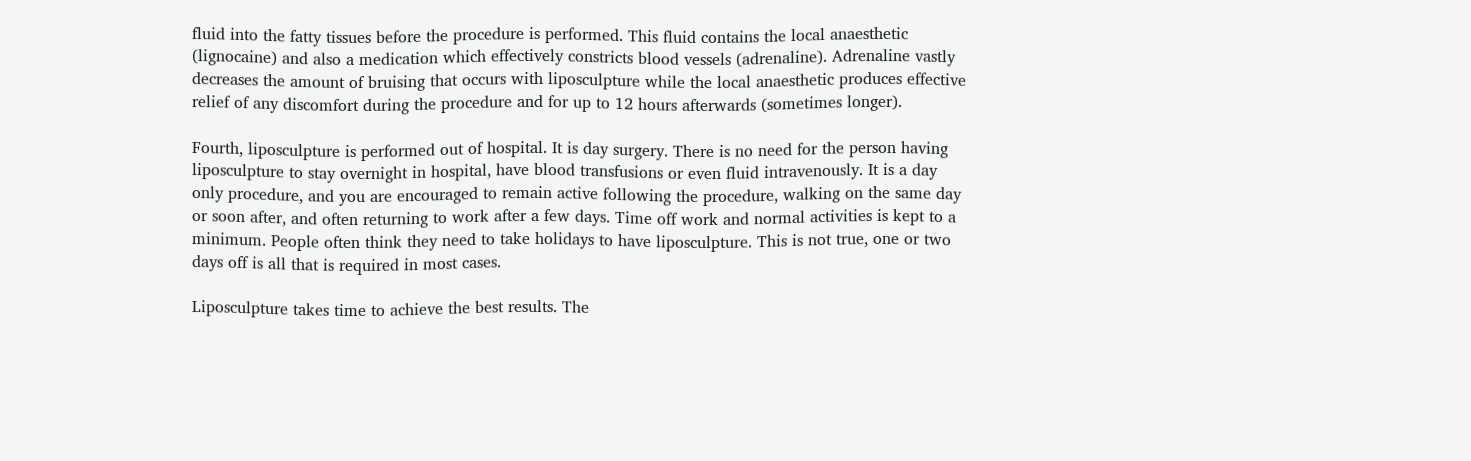fluid into the fatty tissues before the procedure is performed. This fluid contains the local anaesthetic (lignocaine) and also a medication which effectively constricts blood vessels (adrenaline). Adrenaline vastly decreases the amount of bruising that occurs with liposculpture while the local anaesthetic produces effective relief of any discomfort during the procedure and for up to 12 hours afterwards (sometimes longer).

Fourth, liposculpture is performed out of hospital. It is day surgery. There is no need for the person having liposculpture to stay overnight in hospital, have blood transfusions or even fluid intravenously. It is a day only procedure, and you are encouraged to remain active following the procedure, walking on the same day or soon after, and often returning to work after a few days. Time off work and normal activities is kept to a minimum. People often think they need to take holidays to have liposculpture. This is not true, one or two days off is all that is required in most cases.

Liposculpture takes time to achieve the best results. The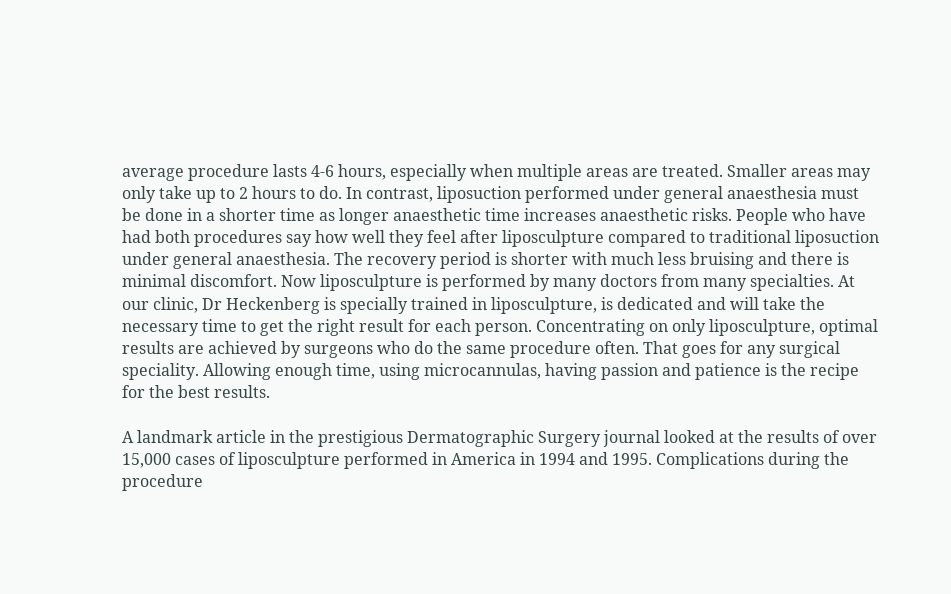average procedure lasts 4-6 hours, especially when multiple areas are treated. Smaller areas may only take up to 2 hours to do. In contrast, liposuction performed under general anaesthesia must be done in a shorter time as longer anaesthetic time increases anaesthetic risks. People who have had both procedures say how well they feel after liposculpture compared to traditional liposuction under general anaesthesia. The recovery period is shorter with much less bruising and there is minimal discomfort. Now liposculpture is performed by many doctors from many specialties. At our clinic, Dr Heckenberg is specially trained in liposculpture, is dedicated and will take the necessary time to get the right result for each person. Concentrating on only liposculpture, optimal results are achieved by surgeons who do the same procedure often. That goes for any surgical speciality. Allowing enough time, using microcannulas, having passion and patience is the recipe for the best results.

A landmark article in the prestigious Dermatographic Surgery journal looked at the results of over 15,000 cases of liposculpture performed in America in 1994 and 1995. Complications during the procedure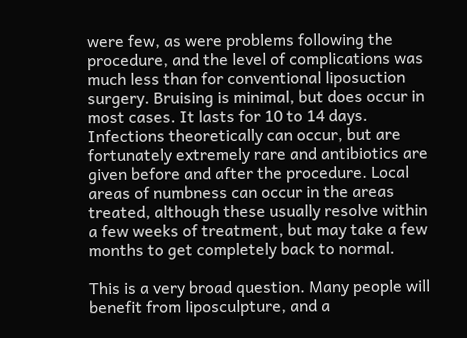were few, as were problems following the procedure, and the level of complications was much less than for conventional liposuction surgery. Bruising is minimal, but does occur in most cases. It lasts for 10 to 14 days. Infections theoretically can occur, but are fortunately extremely rare and antibiotics are given before and after the procedure. Local areas of numbness can occur in the areas treated, although these usually resolve within a few weeks of treatment, but may take a few months to get completely back to normal.

This is a very broad question. Many people will benefit from liposculpture, and a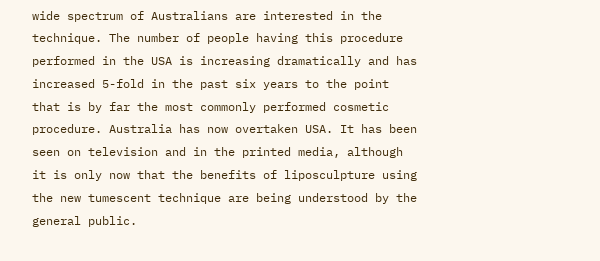wide spectrum of Australians are interested in the technique. The number of people having this procedure performed in the USA is increasing dramatically and has increased 5-fold in the past six years to the point that is by far the most commonly performed cosmetic procedure. Australia has now overtaken USA. It has been seen on television and in the printed media, although it is only now that the benefits of liposculpture using the new tumescent technique are being understood by the general public.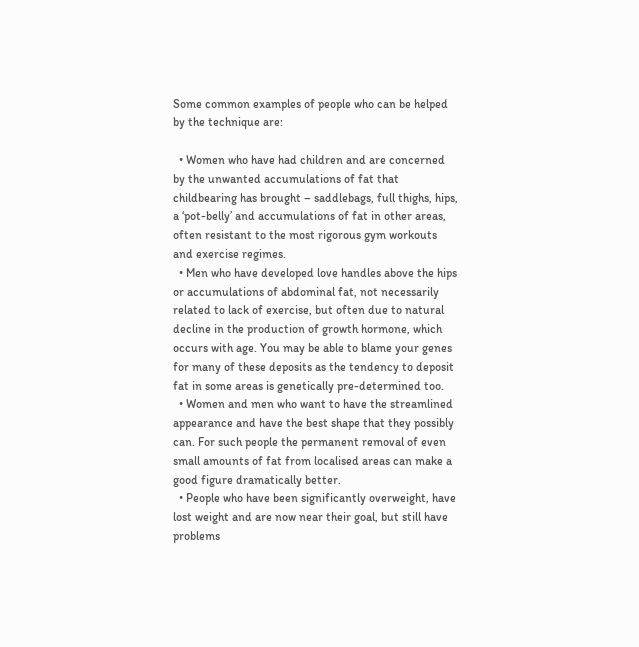Some common examples of people who can be helped by the technique are:

  • Women who have had children and are concerned by the unwanted accumulations of fat that childbearing has brought – saddlebags, full thighs, hips, a ‘pot-belly’ and accumulations of fat in other areas, often resistant to the most rigorous gym workouts and exercise regimes.
  • Men who have developed love handles above the hips or accumulations of abdominal fat, not necessarily related to lack of exercise, but often due to natural decline in the production of growth hormone, which occurs with age. You may be able to blame your genes for many of these deposits as the tendency to deposit fat in some areas is genetically pre-determined too.
  • Women and men who want to have the streamlined appearance and have the best shape that they possibly can. For such people the permanent removal of even small amounts of fat from localised areas can make a good figure dramatically better.
  • People who have been significantly overweight, have lost weight and are now near their goal, but still have problems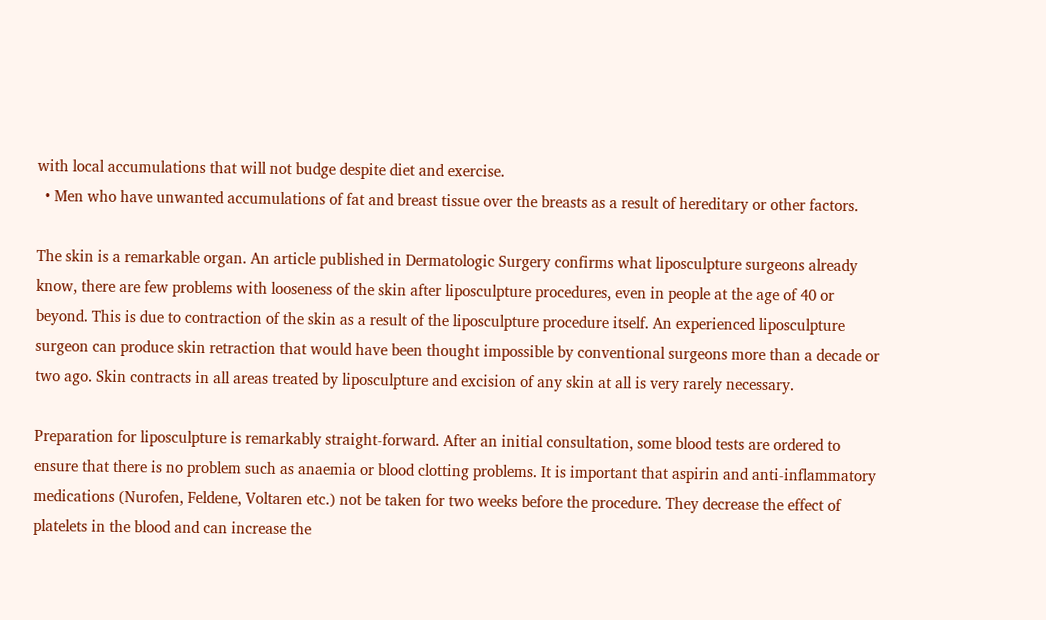with local accumulations that will not budge despite diet and exercise.
  • Men who have unwanted accumulations of fat and breast tissue over the breasts as a result of hereditary or other factors.

The skin is a remarkable organ. An article published in Dermatologic Surgery confirms what liposculpture surgeons already know, there are few problems with looseness of the skin after liposculpture procedures, even in people at the age of 40 or beyond. This is due to contraction of the skin as a result of the liposculpture procedure itself. An experienced liposculpture surgeon can produce skin retraction that would have been thought impossible by conventional surgeons more than a decade or two ago. Skin contracts in all areas treated by liposculpture and excision of any skin at all is very rarely necessary.

Preparation for liposculpture is remarkably straight-forward. After an initial consultation, some blood tests are ordered to ensure that there is no problem such as anaemia or blood clotting problems. It is important that aspirin and anti-inflammatory medications (Nurofen, Feldene, Voltaren etc.) not be taken for two weeks before the procedure. They decrease the effect of platelets in the blood and can increase the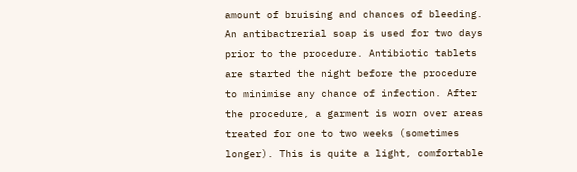amount of bruising and chances of bleeding. An antibactrerial soap is used for two days prior to the procedure. Antibiotic tablets are started the night before the procedure to minimise any chance of infection. After the procedure, a garment is worn over areas treated for one to two weeks (sometimes longer). This is quite a light, comfortable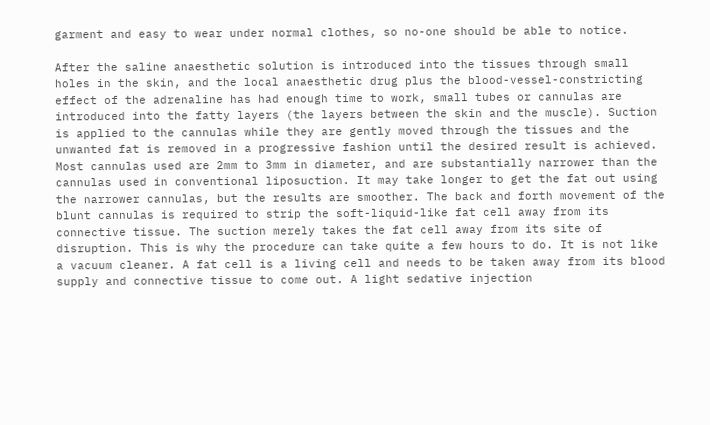garment and easy to wear under normal clothes, so no-one should be able to notice.

After the saline anaesthetic solution is introduced into the tissues through small holes in the skin, and the local anaesthetic drug plus the blood-vessel-constricting effect of the adrenaline has had enough time to work, small tubes or cannulas are introduced into the fatty layers (the layers between the skin and the muscle). Suction is applied to the cannulas while they are gently moved through the tissues and the unwanted fat is removed in a progressive fashion until the desired result is achieved. Most cannulas used are 2mm to 3mm in diameter, and are substantially narrower than the cannulas used in conventional liposuction. It may take longer to get the fat out using the narrower cannulas, but the results are smoother. The back and forth movement of the blunt cannulas is required to strip the soft-liquid-like fat cell away from its connective tissue. The suction merely takes the fat cell away from its site of disruption. This is why the procedure can take quite a few hours to do. It is not like a vacuum cleaner. A fat cell is a living cell and needs to be taken away from its blood supply and connective tissue to come out. A light sedative injection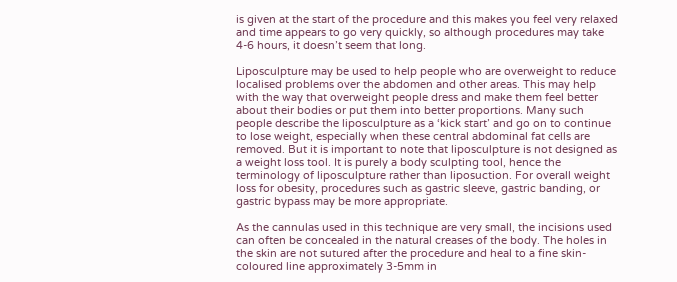is given at the start of the procedure and this makes you feel very relaxed and time appears to go very quickly, so although procedures may take 4-6 hours, it doesn’t seem that long.

Liposculpture may be used to help people who are overweight to reduce localised problems over the abdomen and other areas. This may help with the way that overweight people dress and make them feel better about their bodies or put them into better proportions. Many such people describe the liposculpture as a ‘kick start’ and go on to continue to lose weight, especially when these central abdominal fat cells are removed. But it is important to note that liposculpture is not designed as a weight loss tool. It is purely a body sculpting tool, hence the terminology of liposculpture rather than liposuction. For overall weight loss for obesity, procedures such as gastric sleeve, gastric banding, or gastric bypass may be more appropriate.

As the cannulas used in this technique are very small, the incisions used can often be concealed in the natural creases of the body. The holes in the skin are not sutured after the procedure and heal to a fine skin-coloured line approximately 3-5mm in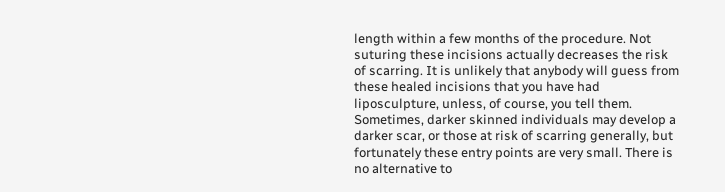length within a few months of the procedure. Not suturing these incisions actually decreases the risk of scarring. It is unlikely that anybody will guess from these healed incisions that you have had liposculpture, unless, of course, you tell them. Sometimes, darker skinned individuals may develop a darker scar, or those at risk of scarring generally, but fortunately these entry points are very small. There is no alternative to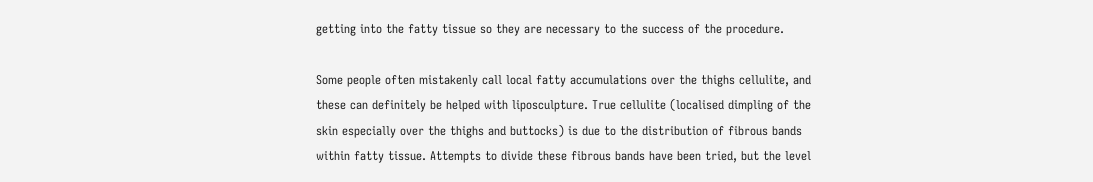getting into the fatty tissue so they are necessary to the success of the procedure.

Some people often mistakenly call local fatty accumulations over the thighs cellulite, and these can definitely be helped with liposculpture. True cellulite (localised dimpling of the skin especially over the thighs and buttocks) is due to the distribution of fibrous bands within fatty tissue. Attempts to divide these fibrous bands have been tried, but the level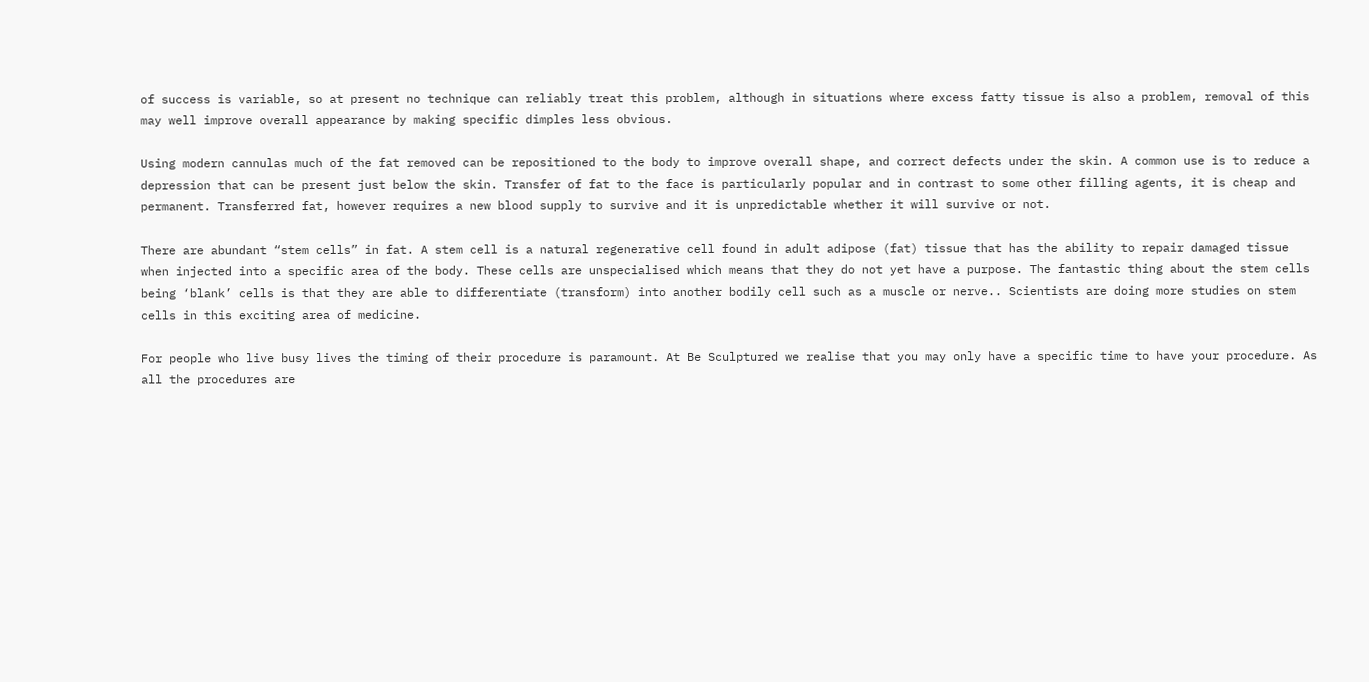of success is variable, so at present no technique can reliably treat this problem, although in situations where excess fatty tissue is also a problem, removal of this may well improve overall appearance by making specific dimples less obvious.

Using modern cannulas much of the fat removed can be repositioned to the body to improve overall shape, and correct defects under the skin. A common use is to reduce a depression that can be present just below the skin. Transfer of fat to the face is particularly popular and in contrast to some other filling agents, it is cheap and permanent. Transferred fat, however requires a new blood supply to survive and it is unpredictable whether it will survive or not.

There are abundant “stem cells” in fat. A stem cell is a natural regenerative cell found in adult adipose (fat) tissue that has the ability to repair damaged tissue when injected into a specific area of the body. These cells are unspecialised which means that they do not yet have a purpose. The fantastic thing about the stem cells being ‘blank’ cells is that they are able to differentiate (transform) into another bodily cell such as a muscle or nerve.. Scientists are doing more studies on stem cells in this exciting area of medicine.

For people who live busy lives the timing of their procedure is paramount. At Be Sculptured we realise that you may only have a specific time to have your procedure. As all the procedures are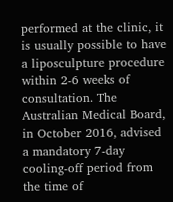performed at the clinic, it is usually possible to have a liposculpture procedure within 2-6 weeks of consultation. The Australian Medical Board, in October 2016, advised a mandatory 7-day cooling-off period from the time of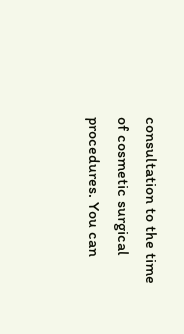consultation to the time of cosmetic surgical procedures. You can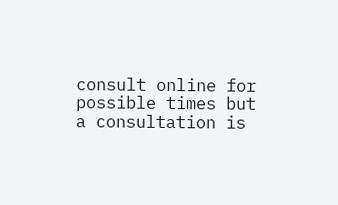consult online for possible times but a consultation is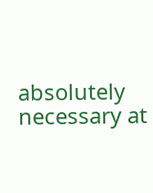absolutely necessary at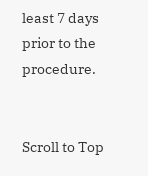least 7 days prior to the procedure.


Scroll to Top